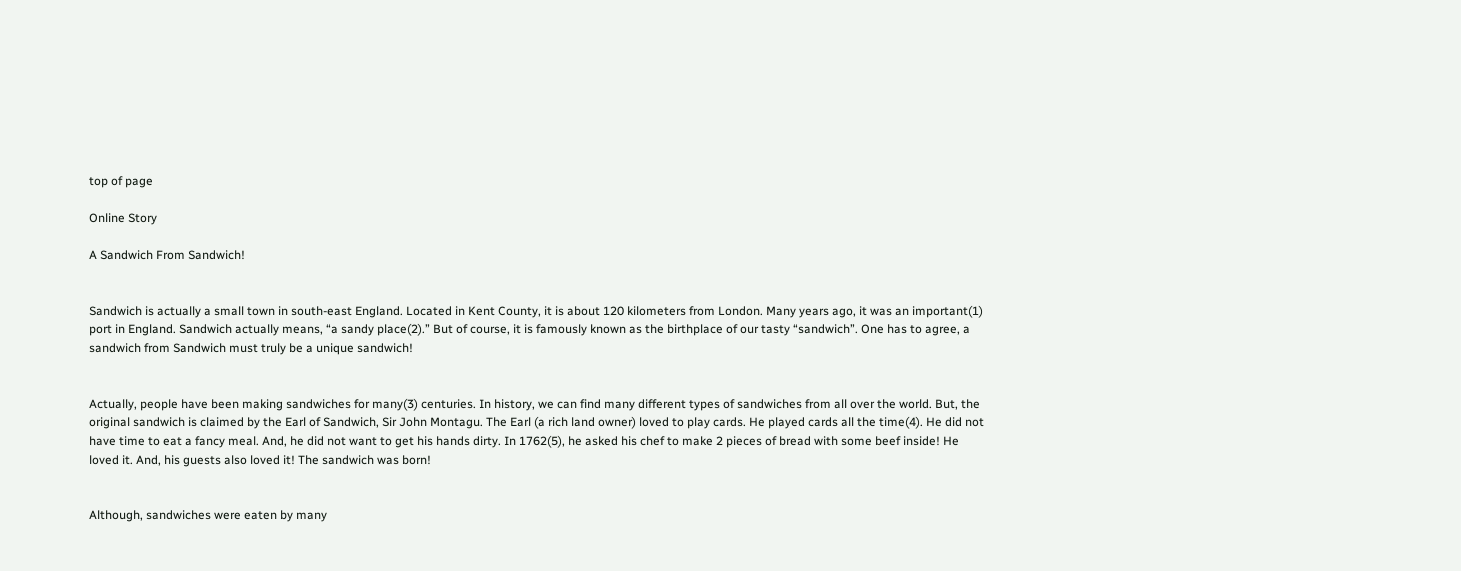top of page

Online Story

A Sandwich From Sandwich!


Sandwich is actually a small town in south-east England. Located in Kent County, it is about 120 kilometers from London. Many years ago, it was an important(1) port in England. Sandwich actually means, “a sandy place(2).” But of course, it is famously known as the birthplace of our tasty “sandwich”. One has to agree, a sandwich from Sandwich must truly be a unique sandwich!


Actually, people have been making sandwiches for many(3) centuries. In history, we can find many different types of sandwiches from all over the world. But, the original sandwich is claimed by the Earl of Sandwich, Sir John Montagu. The Earl (a rich land owner) loved to play cards. He played cards all the time(4). He did not have time to eat a fancy meal. And, he did not want to get his hands dirty. In 1762(5), he asked his chef to make 2 pieces of bread with some beef inside! He loved it. And, his guests also loved it! The sandwich was born!


Although, sandwiches were eaten by many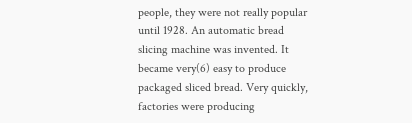people, they were not really popular until 1928. An automatic bread slicing machine was invented. It became very(6) easy to produce packaged sliced bread. Very quickly, factories were producing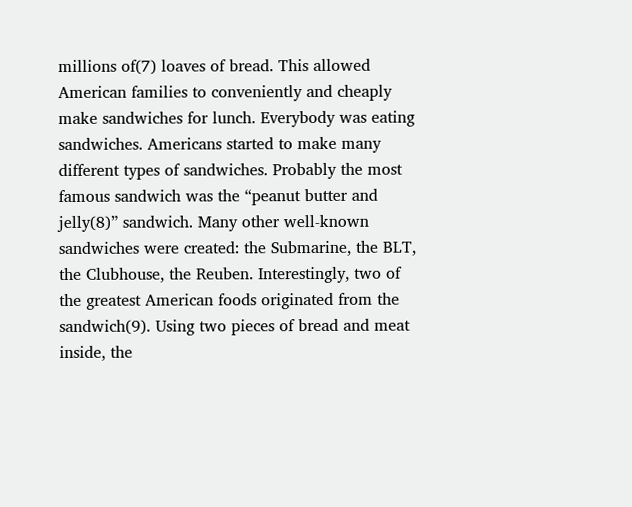millions of(7) loaves of bread. This allowed American families to conveniently and cheaply make sandwiches for lunch. Everybody was eating sandwiches. Americans started to make many different types of sandwiches. Probably the most famous sandwich was the “peanut butter and jelly(8)” sandwich. Many other well-known sandwiches were created: the Submarine, the BLT, the Clubhouse, the Reuben. Interestingly, two of the greatest American foods originated from the sandwich(9). Using two pieces of bread and meat inside, the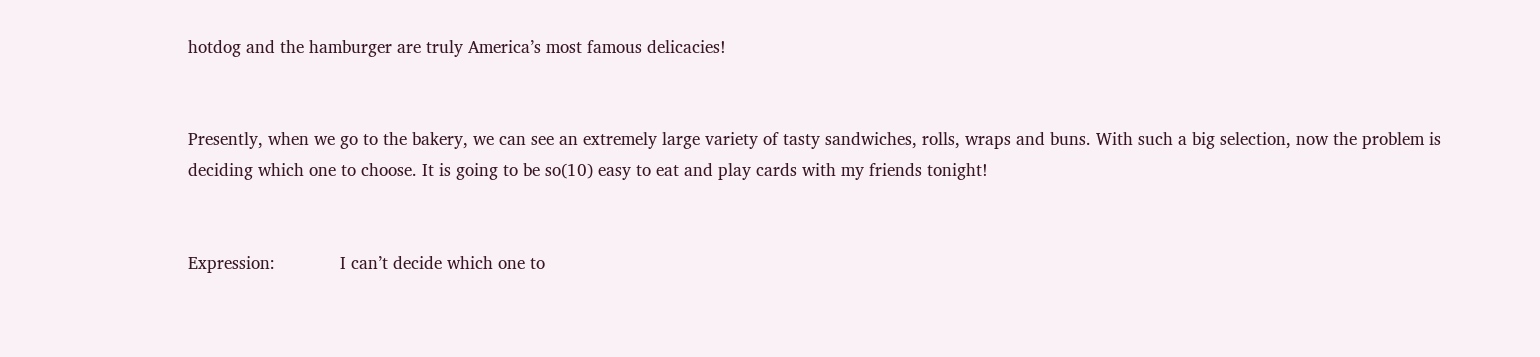hotdog and the hamburger are truly America’s most famous delicacies!


Presently, when we go to the bakery, we can see an extremely large variety of tasty sandwiches, rolls, wraps and buns. With such a big selection, now the problem is deciding which one to choose. It is going to be so(10) easy to eat and play cards with my friends tonight!


Expression:             I can’t decide which one to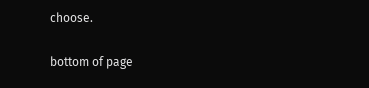choose.

bottom of page